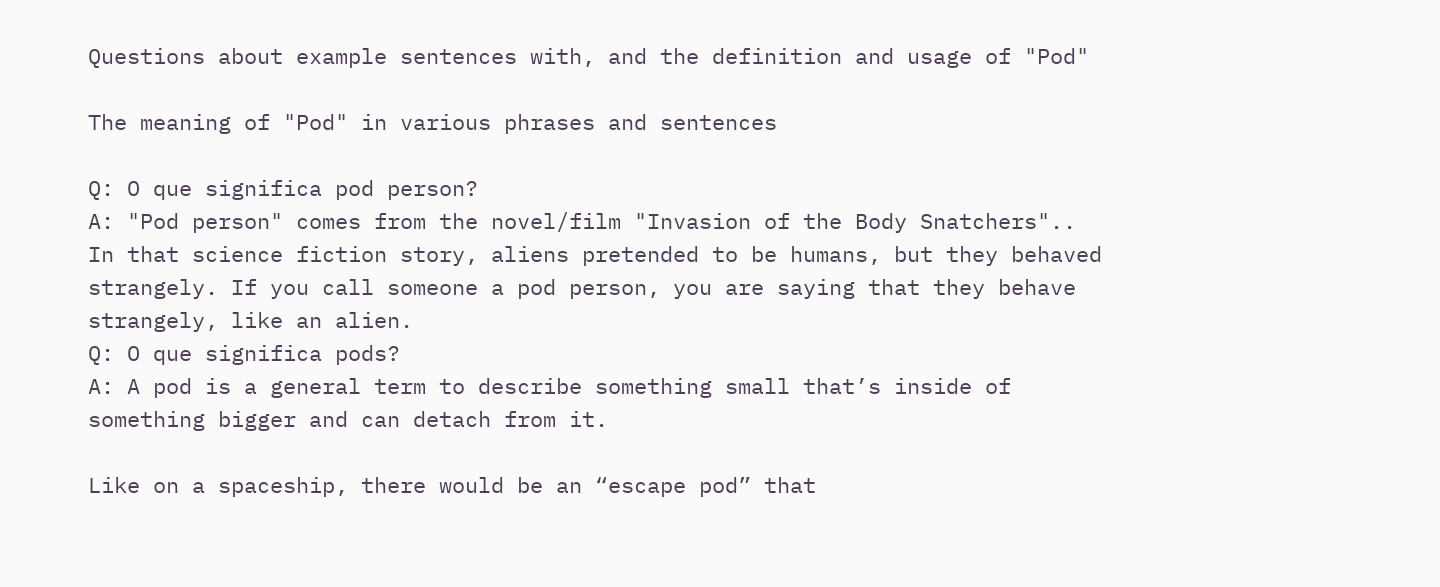Questions about example sentences with, and the definition and usage of "Pod"

The meaning of "Pod" in various phrases and sentences

Q: O que significa pod person?
A: "Pod person" comes from the novel/film "Invasion of the Body Snatchers".. In that science fiction story, aliens pretended to be humans, but they behaved strangely. If you call someone a pod person, you are saying that they behave strangely, like an alien.
Q: O que significa pods?
A: A pod is a general term to describe something small that’s inside of something bigger and can detach from it.

Like on a spaceship, there would be an “escape pod” that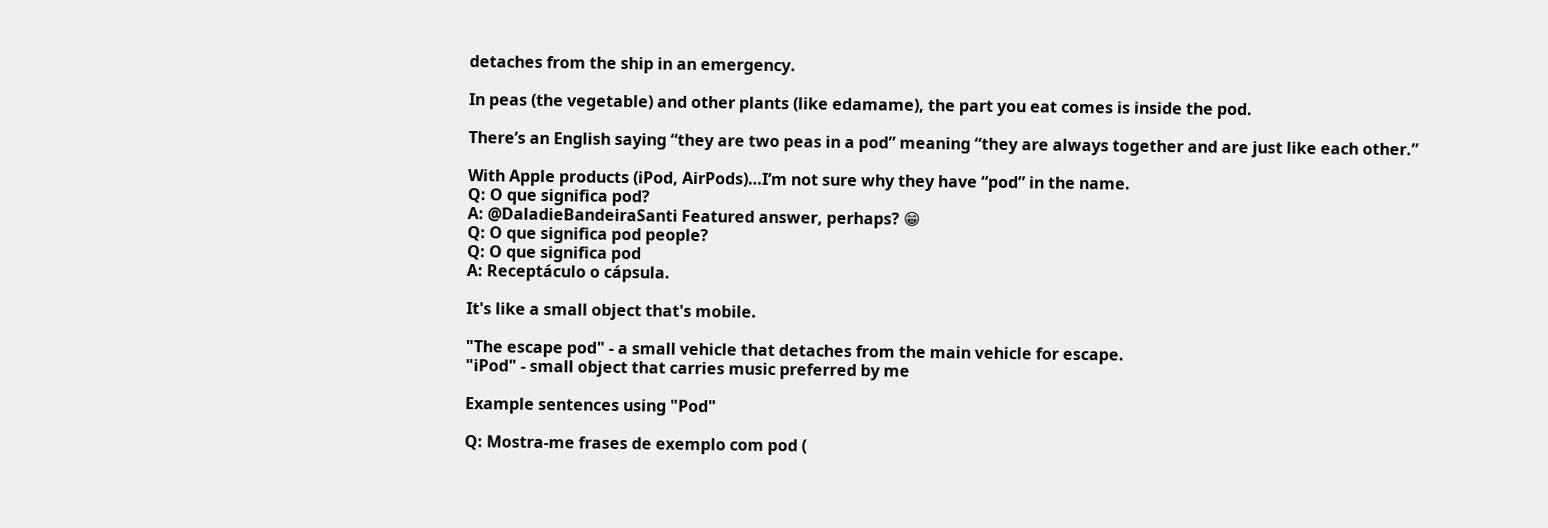detaches from the ship in an emergency.

In peas (the vegetable) and other plants (like edamame), the part you eat comes is inside the pod.

There’s an English saying “they are two peas in a pod” meaning “they are always together and are just like each other.”

With Apple products (iPod, AirPods)…I’m not sure why they have “pod” in the name.
Q: O que significa pod?
A: @DaladieBandeiraSanti Featured answer, perhaps? 😁
Q: O que significa pod people?
Q: O que significa pod
A: Receptáculo o cápsula.

It's like a small object that's mobile.

"The escape pod" - a small vehicle that detaches from the main vehicle for escape.
"iPod" - small object that carries music preferred by me

Example sentences using "Pod"

Q: Mostra-me frases de exemplo com pod (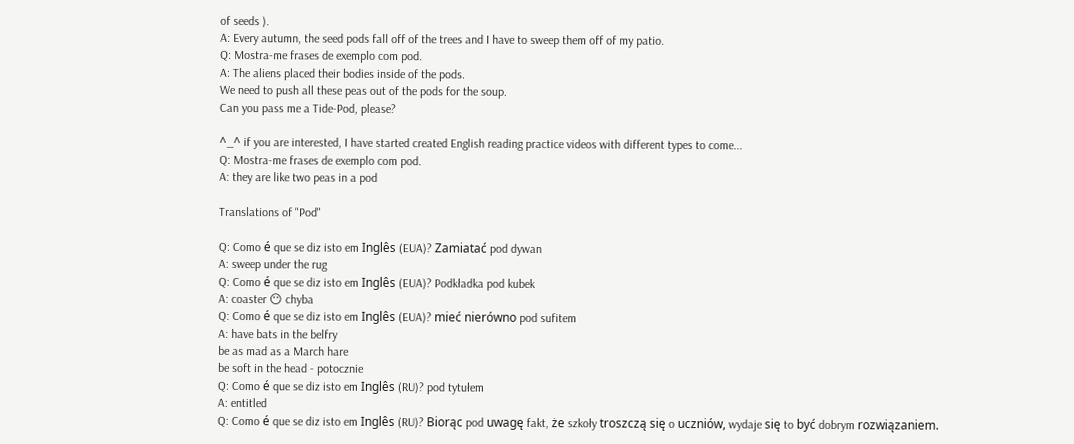of seeds ).
A: Every autumn, the seed pods fall off of the trees and I have to sweep them off of my patio.
Q: Mostra-me frases de exemplo com pod.
A: The aliens placed their bodies inside of the pods.
We need to push all these peas out of the pods for the soup.
Can you pass me a Tide-Pod, please?

^_^ if you are interested, I have started created English reading practice videos with different types to come...
Q: Mostra-me frases de exemplo com pod.
A: they are like two peas in a pod

Translations of "Pod"

Q: Como é que se diz isto em Inglês (EUA)? Zamiatać pod dywan
A: sweep under the rug
Q: Como é que se diz isto em Inglês (EUA)? Podkładka pod kubek
A: coaster 😶 chyba
Q: Como é que se diz isto em Inglês (EUA)? mieć nierówno pod sufitem
A: have bats in the belfry
be as mad as a March hare
be soft in the head - potocznie
Q: Como é que se diz isto em Inglês (RU)? pod tytułem
A: entitled
Q: Como é que se diz isto em Inglês (RU)? Biorąc pod uwagę fakt, że szkoły troszczą się o uczniów, wydaje się to być dobrym rozwiązaniem.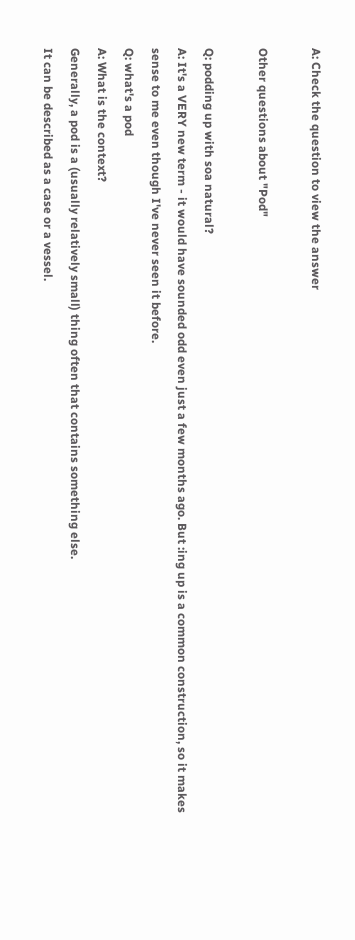A: Check the question to view the answer

Other questions about "Pod"

Q: podding up with soa natural?
A: It's a VERY new term - it would have sounded odd even just a few months ago. But :ing up is a common construction, so it makes sense to me even though I've never seen it before.
Q: what's a pod
A: What is the context?
Generally, a pod is a (usually relatively small) thing often that contains something else.
It can be described as a case or a vessel.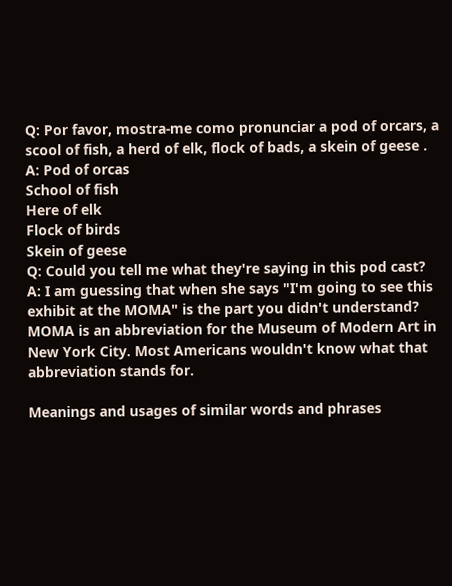Q: Por favor, mostra-me como pronunciar a pod of orcars, a scool of fish, a herd of elk, flock of bads, a skein of geese .
A: Pod of orcas
School of fish
Here of elk
Flock of birds
Skein of geese
Q: Could you tell me what they're saying in this pod cast?
A: I am guessing that when she says "I'm going to see this exhibit at the MOMA" is the part you didn't understand? MOMA is an abbreviation for the Museum of Modern Art in New York City. Most Americans wouldn't know what that abbreviation stands for.

Meanings and usages of similar words and phrases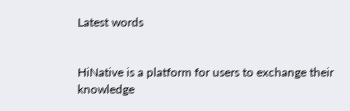Latest words


HiNative is a platform for users to exchange their knowledge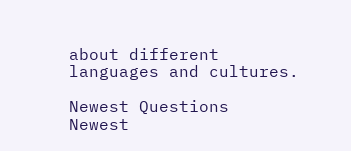about different languages and cultures.

Newest Questions
Newest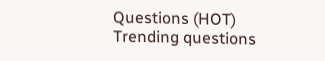Questions (HOT)
Trending questions